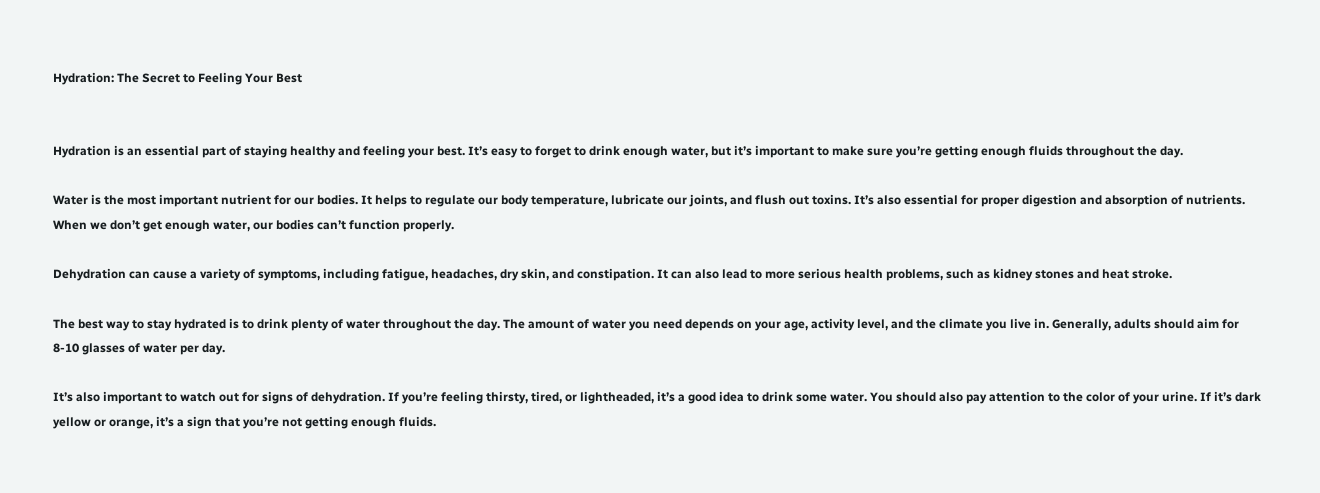Hydration: The Secret to Feeling Your Best


Hydration is an essential part of staying healthy and feeling your best. It’s easy to forget to drink enough water, but it’s important to make sure you’re getting enough fluids throughout the day.

Water is the most important nutrient for our bodies. It helps to regulate our body temperature, lubricate our joints, and flush out toxins. It’s also essential for proper digestion and absorption of nutrients. When we don’t get enough water, our bodies can’t function properly.

Dehydration can cause a variety of symptoms, including fatigue, headaches, dry skin, and constipation. It can also lead to more serious health problems, such as kidney stones and heat stroke.

The best way to stay hydrated is to drink plenty of water throughout the day. The amount of water you need depends on your age, activity level, and the climate you live in. Generally, adults should aim for 8-10 glasses of water per day.

It’s also important to watch out for signs of dehydration. If you’re feeling thirsty, tired, or lightheaded, it’s a good idea to drink some water. You should also pay attention to the color of your urine. If it’s dark yellow or orange, it’s a sign that you’re not getting enough fluids.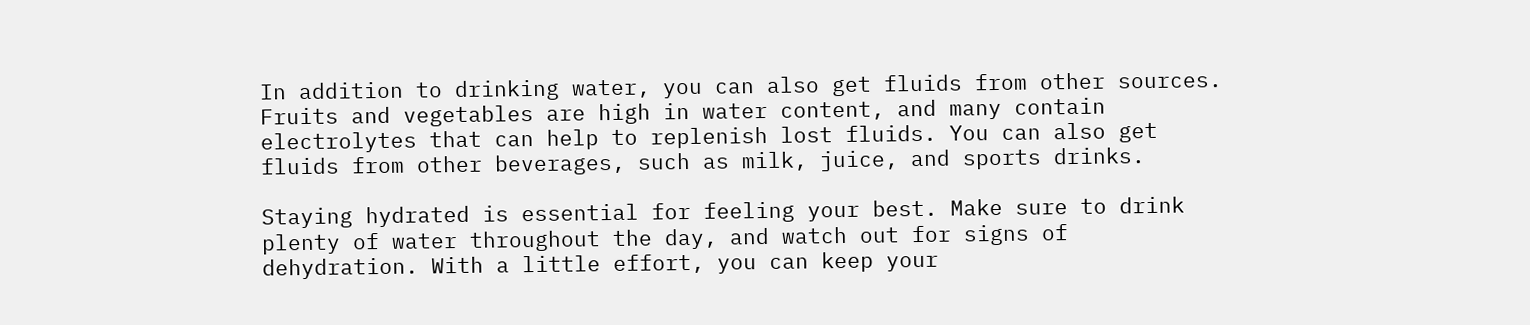In addition to drinking water, you can also get fluids from other sources. Fruits and vegetables are high in water content, and many contain electrolytes that can help to replenish lost fluids. You can also get fluids from other beverages, such as milk, juice, and sports drinks.

Staying hydrated is essential for feeling your best. Make sure to drink plenty of water throughout the day, and watch out for signs of dehydration. With a little effort, you can keep your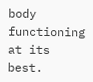body functioning at its best.